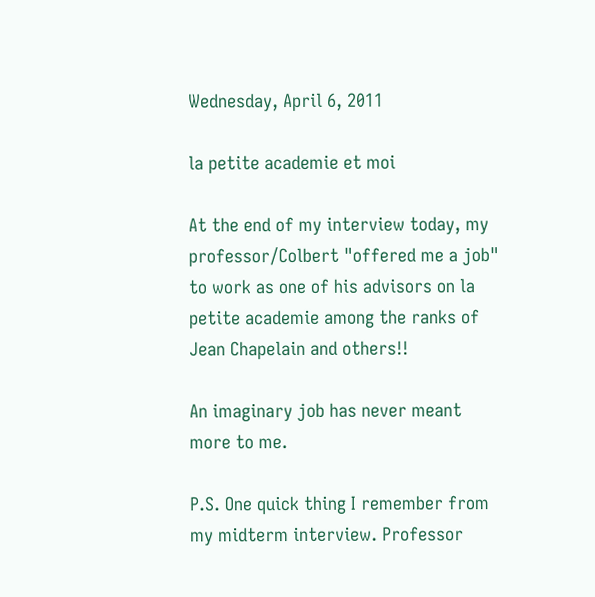Wednesday, April 6, 2011

la petite academie et moi

At the end of my interview today, my professor/Colbert "offered me a job" to work as one of his advisors on la petite academie among the ranks of Jean Chapelain and others!!

An imaginary job has never meant more to me.

P.S. One quick thing I remember from my midterm interview. Professor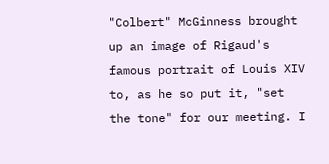"Colbert" McGinness brought up an image of Rigaud's famous portrait of Louis XIV to, as he so put it, "set the tone" for our meeting. I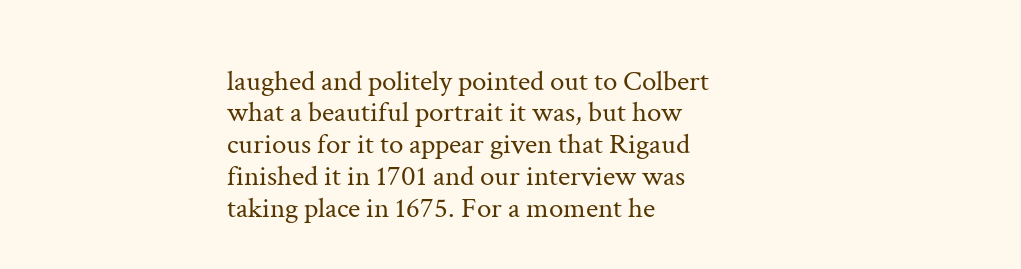laughed and politely pointed out to Colbert what a beautiful portrait it was, but how curious for it to appear given that Rigaud finished it in 1701 and our interview was taking place in 1675. For a moment he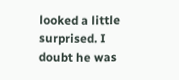looked a little surprised. I doubt he was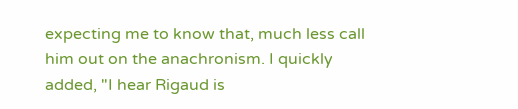expecting me to know that, much less call him out on the anachronism. I quickly added, "I hear Rigaud is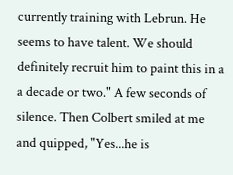currently training with Lebrun. He seems to have talent. We should definitely recruit him to paint this in a a decade or two." A few seconds of silence. Then Colbert smiled at me and quipped, "Yes...he is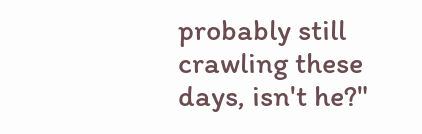probably still crawling these days, isn't he?"